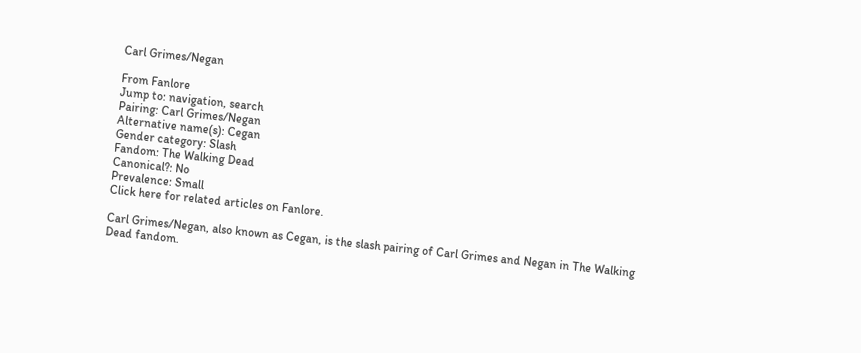Carl Grimes/Negan

From Fanlore
Jump to: navigation, search
Pairing: Carl Grimes/Negan
Alternative name(s): Cegan
Gender category: Slash
Fandom: The Walking Dead
Canonical?: No
Prevalence: Small
Click here for related articles on Fanlore.

Carl Grimes/Negan, also known as Cegan, is the slash pairing of Carl Grimes and Negan in The Walking Dead fandom.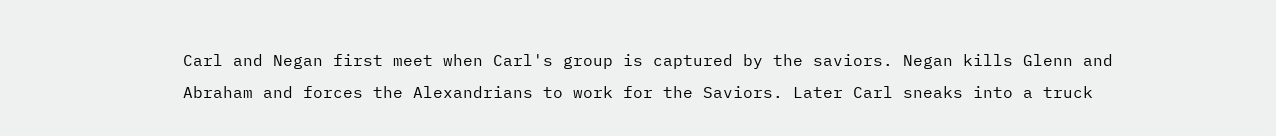Carl and Negan first meet when Carl's group is captured by the saviors. Negan kills Glenn and Abraham and forces the Alexandrians to work for the Saviors. Later Carl sneaks into a truck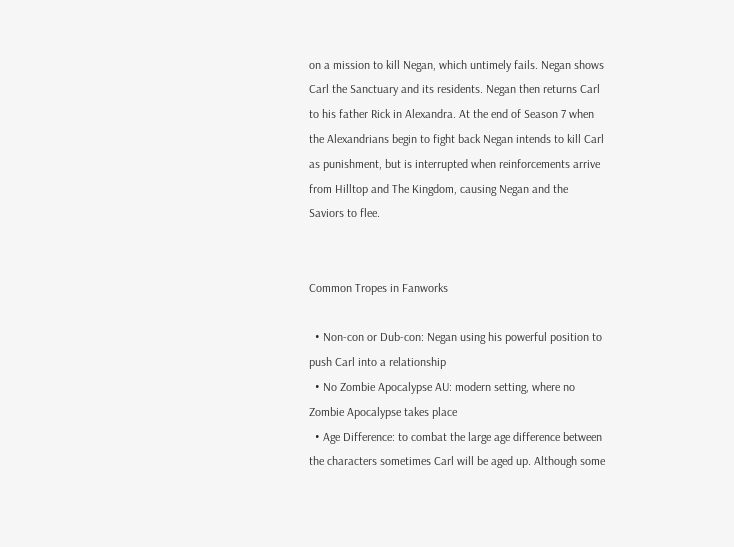on a mission to kill Negan, which untimely fails. Negan shows Carl the Sanctuary and its residents. Negan then returns Carl to his father Rick in Alexandra. At the end of Season 7 when the Alexandrians begin to fight back Negan intends to kill Carl as punishment, but is interrupted when reinforcements arrive from Hilltop and The Kingdom, causing Negan and the Saviors to flee.


Common Tropes in Fanworks

  • Non-con or Dub-con: Negan using his powerful position to push Carl into a relationship
  • No Zombie Apocalypse AU: modern setting, where no Zombie Apocalypse takes place
  • Age Difference: to combat the large age difference between the characters sometimes Carl will be aged up. Although some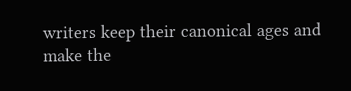writers keep their canonical ages and make the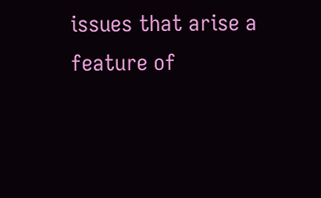issues that arise a feature of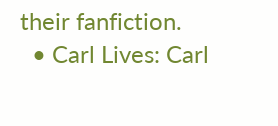their fanfiction.
  • Carl Lives: Carl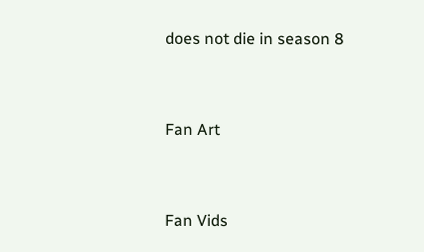does not die in season 8


Fan Art


Fan Vids